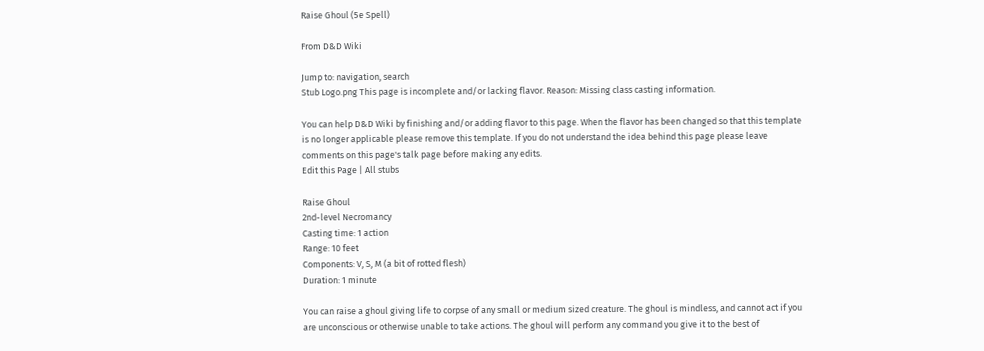Raise Ghoul (5e Spell)

From D&D Wiki

Jump to: navigation, search
Stub Logo.png This page is incomplete and/or lacking flavor. Reason: Missing class casting information.

You can help D&D Wiki by finishing and/or adding flavor to this page. When the flavor has been changed so that this template is no longer applicable please remove this template. If you do not understand the idea behind this page please leave comments on this page's talk page before making any edits.
Edit this Page | All stubs

Raise Ghoul
2nd-level Necromancy
Casting time: 1 action
Range: 10 feet
Components: V, S, M (a bit of rotted flesh)
Duration: 1 minute

You can raise a ghoul giving life to corpse of any small or medium sized creature. The ghoul is mindless, and cannot act if you are unconscious or otherwise unable to take actions. The ghoul will perform any command you give it to the best of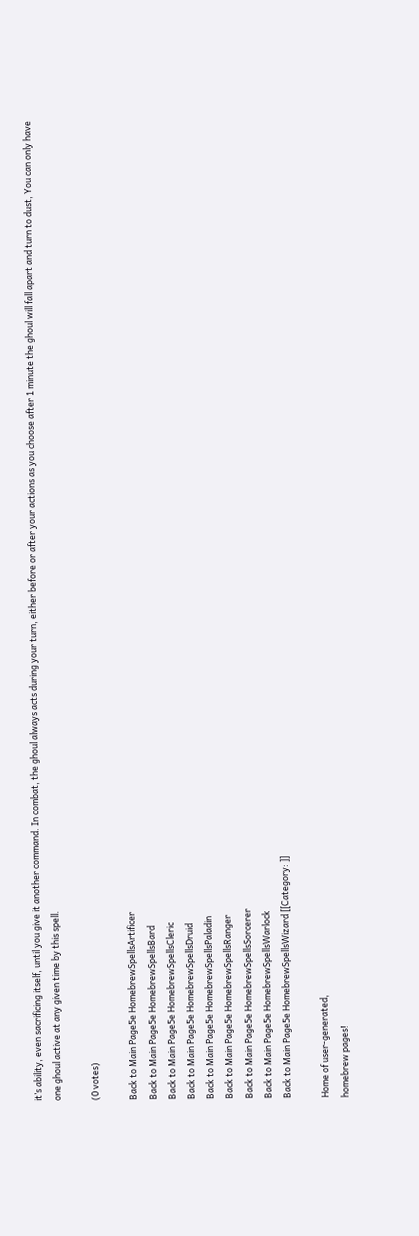it’s ability, even sacrificing itself, until you give it another command. In combat, the ghoul always acts during your turn, either before or after your actions as you choose after 1 minute the ghoul will fall apart and turn to dust, You can only have one ghoul active at any given time by this spell.

(0 votes)

Back to Main Page5e HomebrewSpellsArtificer
Back to Main Page5e HomebrewSpellsBard
Back to Main Page5e HomebrewSpellsCleric
Back to Main Page5e HomebrewSpellsDruid
Back to Main Page5e HomebrewSpellsPaladin
Back to Main Page5e HomebrewSpellsRanger
Back to Main Page5e HomebrewSpellsSorcerer
Back to Main Page5e HomebrewSpellsWarlock
Back to Main Page5e HomebrewSpellsWizard [[Category: ]]

Home of user-generated,
homebrew pages!